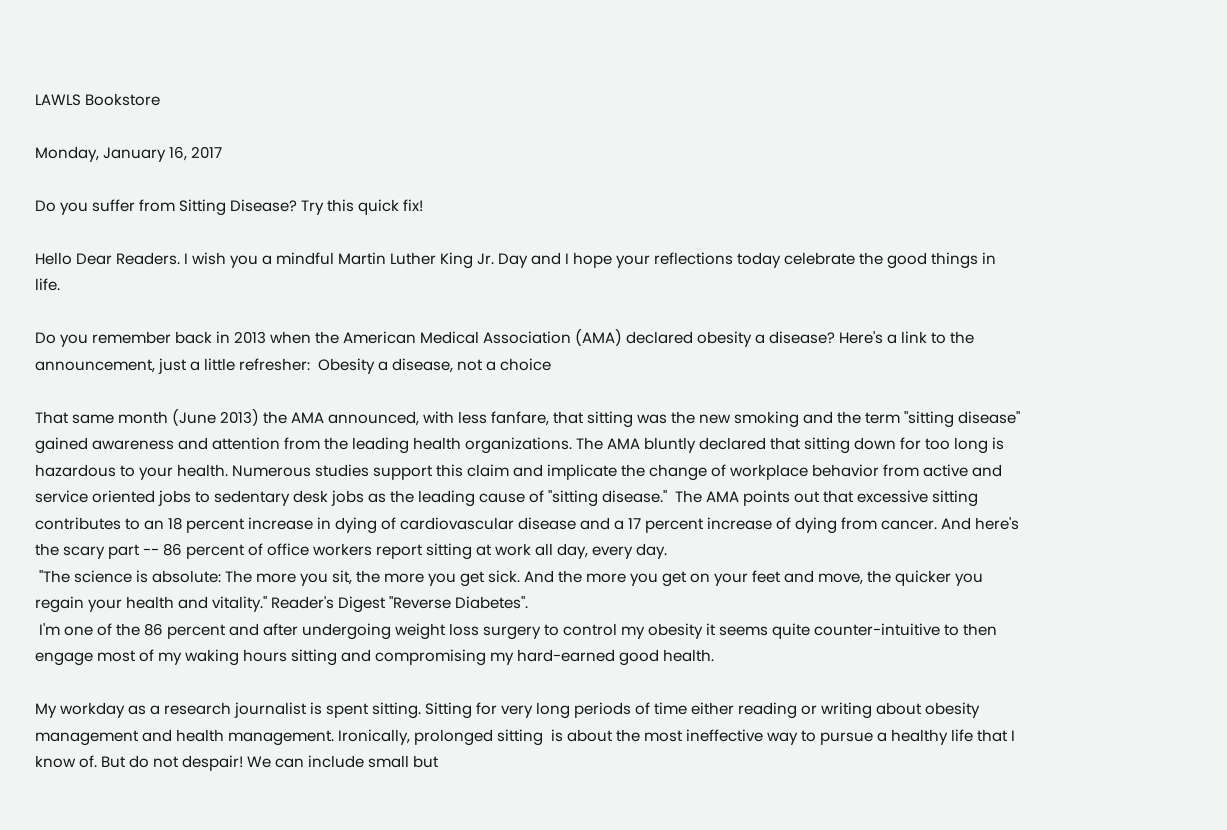LAWLS Bookstore

Monday, January 16, 2017

Do you suffer from Sitting Disease? Try this quick fix!

Hello Dear Readers. I wish you a mindful Martin Luther King Jr. Day and I hope your reflections today celebrate the good things in life.

Do you remember back in 2013 when the American Medical Association (AMA) declared obesity a disease? Here's a link to the announcement, just a little refresher:  Obesity a disease, not a choice

That same month (June 2013) the AMA announced, with less fanfare, that sitting was the new smoking and the term "sitting disease" gained awareness and attention from the leading health organizations. The AMA bluntly declared that sitting down for too long is hazardous to your health. Numerous studies support this claim and implicate the change of workplace behavior from active and service oriented jobs to sedentary desk jobs as the leading cause of "sitting disease."  The AMA points out that excessive sitting contributes to an 18 percent increase in dying of cardiovascular disease and a 17 percent increase of dying from cancer. And here's the scary part -- 86 percent of office workers report sitting at work all day, every day.
 "The science is absolute: The more you sit, the more you get sick. And the more you get on your feet and move, the quicker you regain your health and vitality." Reader's Digest "Reverse Diabetes".
 I'm one of the 86 percent and after undergoing weight loss surgery to control my obesity it seems quite counter-intuitive to then engage most of my waking hours sitting and compromising my hard-earned good health.

My workday as a research journalist is spent sitting. Sitting for very long periods of time either reading or writing about obesity management and health management. Ironically, prolonged sitting  is about the most ineffective way to pursue a healthy life that I know of. But do not despair! We can include small but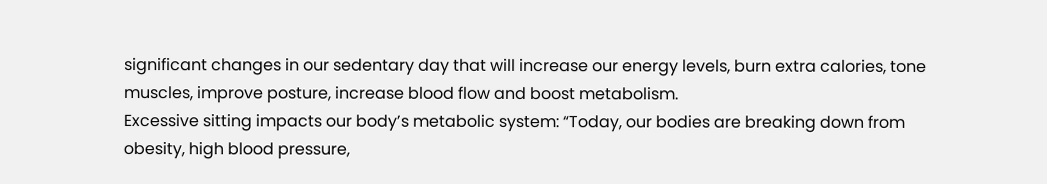significant changes in our sedentary day that will increase our energy levels, burn extra calories, tone muscles, improve posture, increase blood flow and boost metabolism.
Excessive sitting impacts our body’s metabolic system: “Today, our bodies are breaking down from obesity, high blood pressure,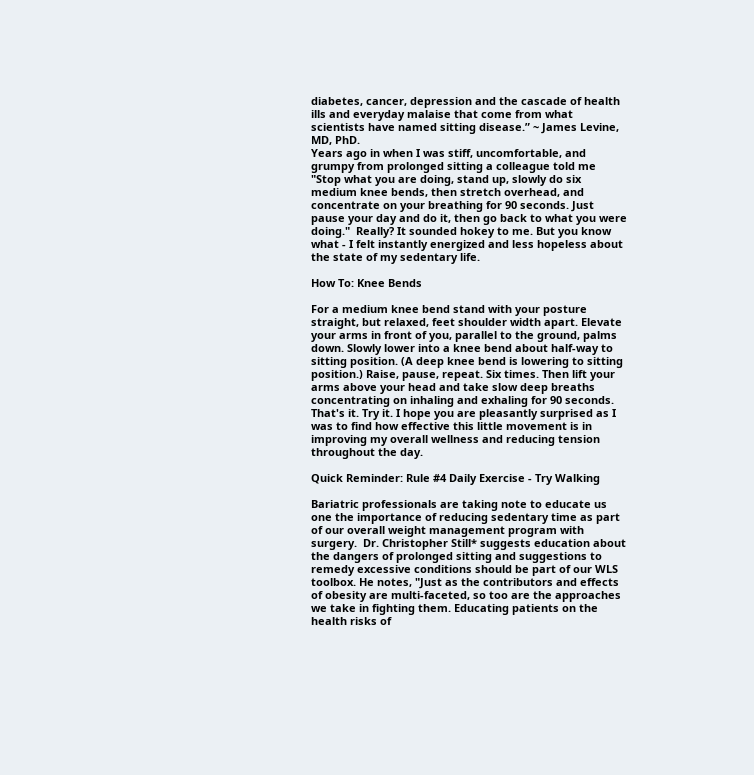diabetes, cancer, depression and the cascade of health ills and everyday malaise that come from what scientists have named sitting disease.” ~ James Levine, MD, PhD.
Years ago in when I was stiff, uncomfortable, and grumpy from prolonged sitting a colleague told me "Stop what you are doing, stand up, slowly do six medium knee bends, then stretch overhead, and concentrate on your breathing for 90 seconds. Just pause your day and do it, then go back to what you were doing."  Really? It sounded hokey to me. But you know what - I felt instantly energized and less hopeless about the state of my sedentary life.

How To: Knee Bends

For a medium knee bend stand with your posture straight, but relaxed, feet shoulder width apart. Elevate your arms in front of you, parallel to the ground, palms down. Slowly lower into a knee bend about half-way to sitting position. (A deep knee bend is lowering to sitting position.) Raise, pause, repeat. Six times. Then lift your arms above your head and take slow deep breaths concentrating on inhaling and exhaling for 90 seconds. That's it. Try it. I hope you are pleasantly surprised as I was to find how effective this little movement is in improving my overall wellness and reducing tension throughout the day.

Quick Reminder: Rule #4 Daily Exercise - Try Walking

Bariatric professionals are taking note to educate us one the importance of reducing sedentary time as part of our overall weight management program with surgery.  Dr. Christopher Still* suggests education about the dangers of prolonged sitting and suggestions to remedy excessive conditions should be part of our WLS toolbox. He notes, "Just as the contributors and effects of obesity are multi-faceted, so too are the approaches we take in fighting them. Educating patients on the health risks of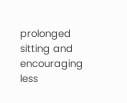prolonged sitting and encouraging less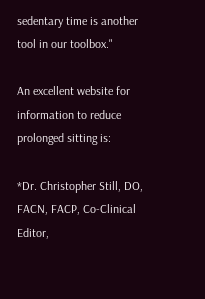sedentary time is another tool in our toolbox."

An excellent website for information to reduce prolonged sitting is:

*Dr. Christopher Still, DO, FACN, FACP, Co-Clinical Editor,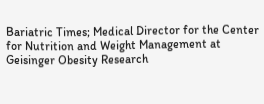Bariatric Times; Medical Director for the Center for Nutrition and Weight Management at Geisinger Obesity Research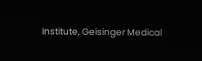Institute, Geisinger Medical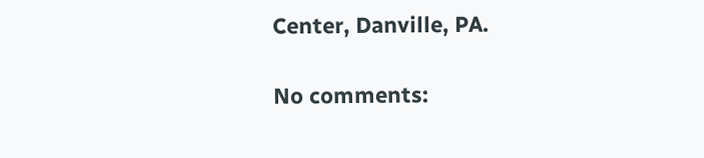Center, Danville, PA.

No comments: